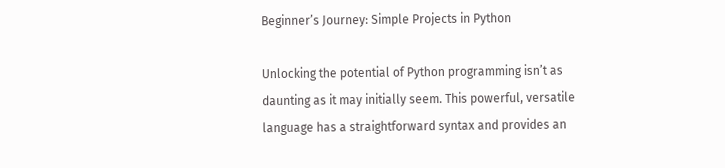Beginner’s Journey: Simple Projects in Python

Unlocking the potential of Python programming isn’t as daunting as it may initially seem. This powerful, versatile language has a straightforward syntax and provides an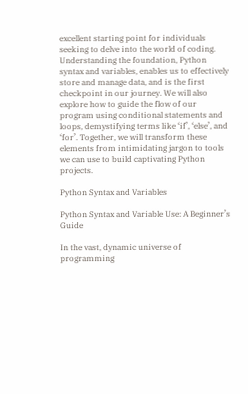excellent starting point for individuals seeking to delve into the world of coding. Understanding the foundation, Python syntax and variables, enables us to effectively store and manage data, and is the first checkpoint in our journey. We will also explore how to guide the flow of our program using conditional statements and loops, demystifying terms like ‘if’, ‘else’, and ‘for’. Together, we will transform these elements from intimidating jargon to tools we can use to build captivating Python projects.

Python Syntax and Variables

Python Syntax and Variable Use: A Beginner’s Guide

In the vast, dynamic universe of programming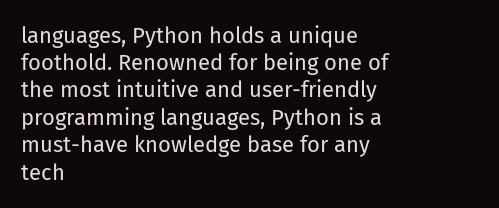languages, Python holds a unique foothold. Renowned for being one of the most intuitive and user-friendly programming languages, Python is a must-have knowledge base for any tech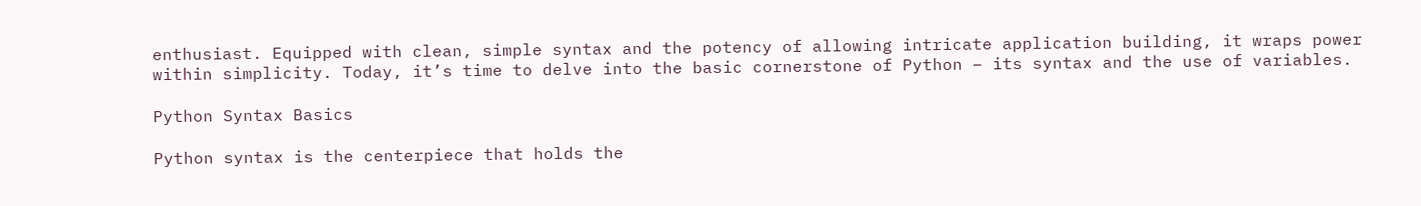enthusiast. Equipped with clean, simple syntax and the potency of allowing intricate application building, it wraps power within simplicity. Today, it’s time to delve into the basic cornerstone of Python – its syntax and the use of variables.

Python Syntax Basics

Python syntax is the centerpiece that holds the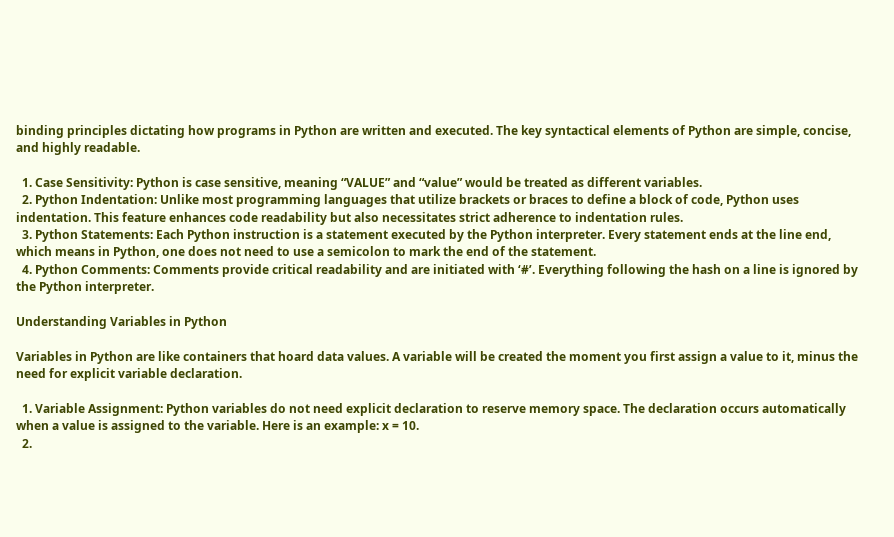binding principles dictating how programs in Python are written and executed. The key syntactical elements of Python are simple, concise, and highly readable.

  1. Case Sensitivity: Python is case sensitive, meaning “VALUE” and “value” would be treated as different variables.
  2. Python Indentation: Unlike most programming languages that utilize brackets or braces to define a block of code, Python uses indentation. This feature enhances code readability but also necessitates strict adherence to indentation rules.
  3. Python Statements: Each Python instruction is a statement executed by the Python interpreter. Every statement ends at the line end, which means in Python, one does not need to use a semicolon to mark the end of the statement.
  4. Python Comments: Comments provide critical readability and are initiated with ‘#’. Everything following the hash on a line is ignored by the Python interpreter.

Understanding Variables in Python

Variables in Python are like containers that hoard data values. A variable will be created the moment you first assign a value to it, minus the need for explicit variable declaration.

  1. Variable Assignment: Python variables do not need explicit declaration to reserve memory space. The declaration occurs automatically when a value is assigned to the variable. Here is an example: x = 10.
  2.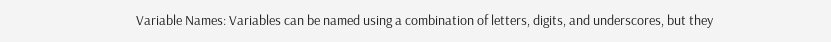Variable Names: Variables can be named using a combination of letters, digits, and underscores, but they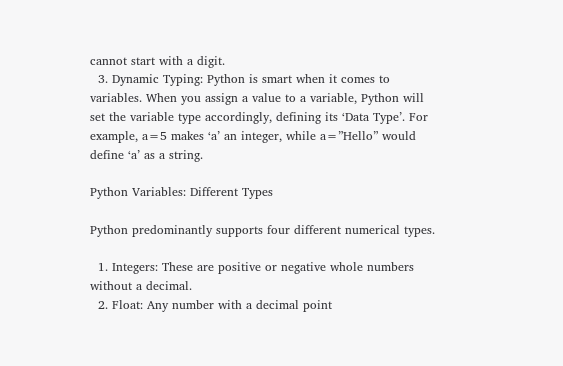cannot start with a digit.
  3. Dynamic Typing: Python is smart when it comes to variables. When you assign a value to a variable, Python will set the variable type accordingly, defining its ‘Data Type’. For example, a=5 makes ‘a’ an integer, while a=”Hello” would define ‘a’ as a string.

Python Variables: Different Types

Python predominantly supports four different numerical types.

  1. Integers: These are positive or negative whole numbers without a decimal.
  2. Float: Any number with a decimal point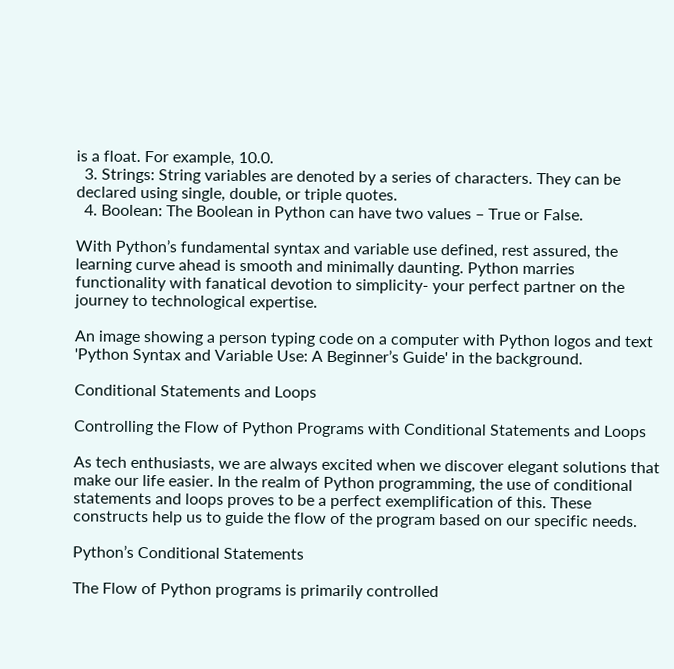is a float. For example, 10.0.
  3. Strings: String variables are denoted by a series of characters. They can be declared using single, double, or triple quotes.
  4. Boolean: The Boolean in Python can have two values – True or False.

With Python’s fundamental syntax and variable use defined, rest assured, the learning curve ahead is smooth and minimally daunting. Python marries functionality with fanatical devotion to simplicity- your perfect partner on the journey to technological expertise.

An image showing a person typing code on a computer with Python logos and text 'Python Syntax and Variable Use: A Beginner’s Guide' in the background.

Conditional Statements and Loops

Controlling the Flow of Python Programs with Conditional Statements and Loops

As tech enthusiasts, we are always excited when we discover elegant solutions that make our life easier. In the realm of Python programming, the use of conditional statements and loops proves to be a perfect exemplification of this. These constructs help us to guide the flow of the program based on our specific needs.

Python’s Conditional Statements

The Flow of Python programs is primarily controlled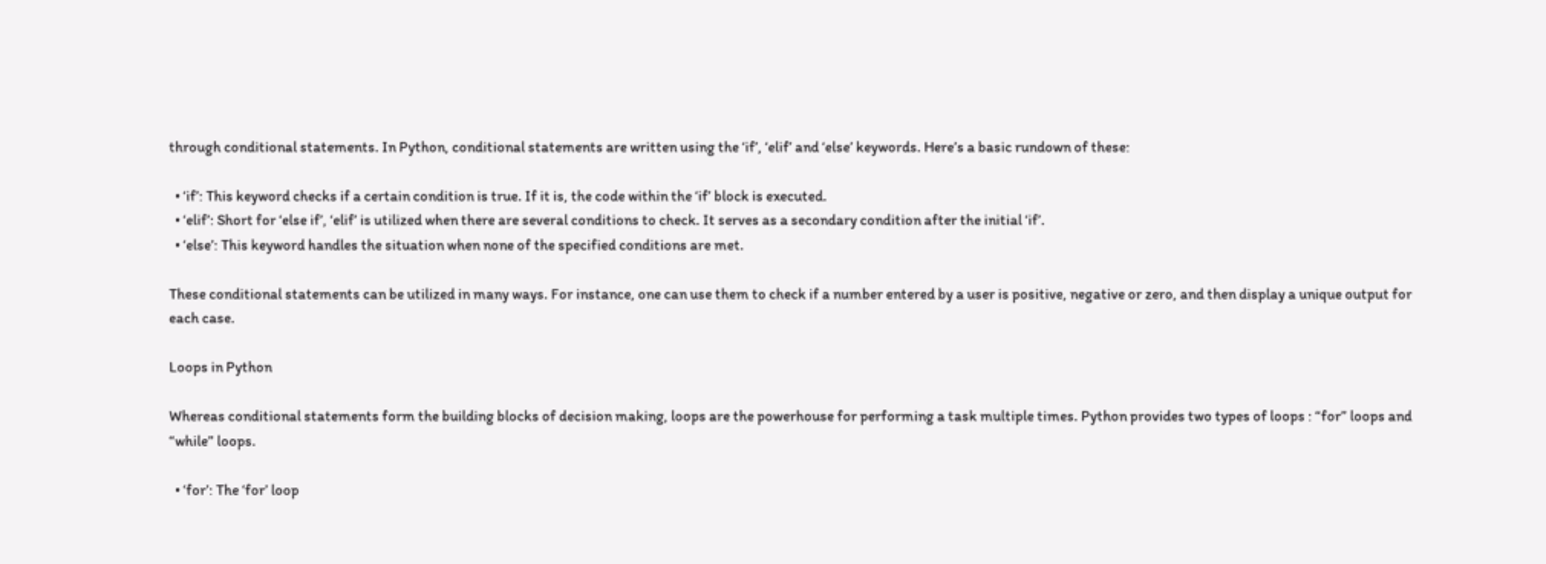through conditional statements. In Python, conditional statements are written using the ‘if’, ‘elif’ and ‘else’ keywords. Here’s a basic rundown of these:

  • ‘if’: This keyword checks if a certain condition is true. If it is, the code within the ‘if’ block is executed.
  • ‘elif’: Short for ‘else if’, ‘elif’ is utilized when there are several conditions to check. It serves as a secondary condition after the initial ‘if’.
  • ‘else’: This keyword handles the situation when none of the specified conditions are met.

These conditional statements can be utilized in many ways. For instance, one can use them to check if a number entered by a user is positive, negative or zero, and then display a unique output for each case.

Loops in Python

Whereas conditional statements form the building blocks of decision making, loops are the powerhouse for performing a task multiple times. Python provides two types of loops : “for” loops and “while” loops.

  • ‘for’: The ‘for’ loop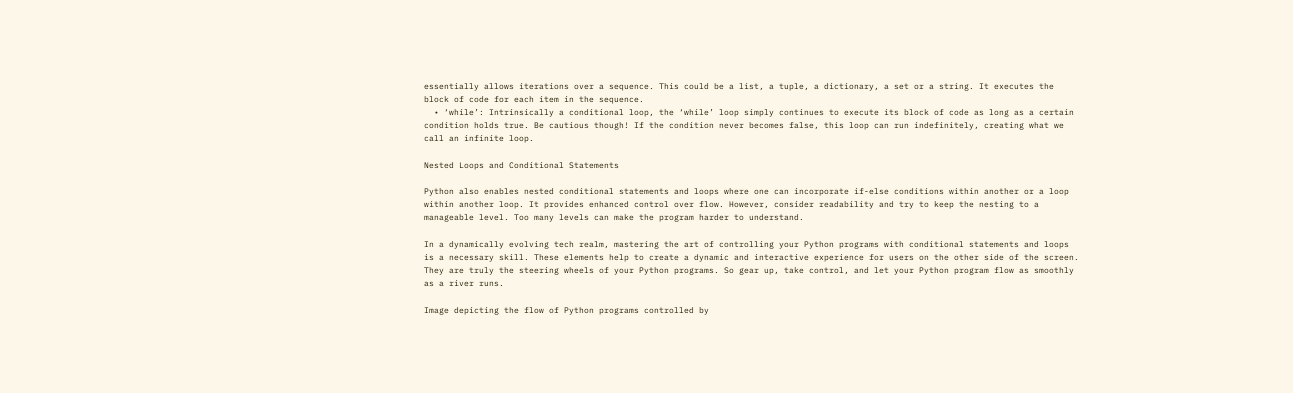essentially allows iterations over a sequence. This could be a list, a tuple, a dictionary, a set or a string. It executes the block of code for each item in the sequence.
  • ‘while’: Intrinsically a conditional loop, the ‘while’ loop simply continues to execute its block of code as long as a certain condition holds true. Be cautious though! If the condition never becomes false, this loop can run indefinitely, creating what we call an infinite loop.

Nested Loops and Conditional Statements

Python also enables nested conditional statements and loops where one can incorporate if-else conditions within another or a loop within another loop. It provides enhanced control over flow. However, consider readability and try to keep the nesting to a manageable level. Too many levels can make the program harder to understand.

In a dynamically evolving tech realm, mastering the art of controlling your Python programs with conditional statements and loops is a necessary skill. These elements help to create a dynamic and interactive experience for users on the other side of the screen. They are truly the steering wheels of your Python programs. So gear up, take control, and let your Python program flow as smoothly as a river runs.

Image depicting the flow of Python programs controlled by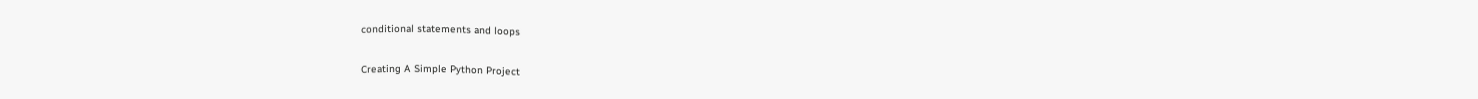conditional statements and loops

Creating A Simple Python Project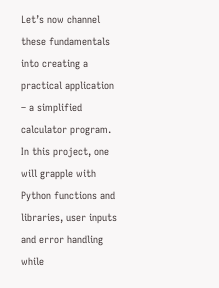Let’s now channel these fundamentals into creating a practical application – a simplified calculator program. In this project, one will grapple with Python functions and libraries, user inputs and error handling while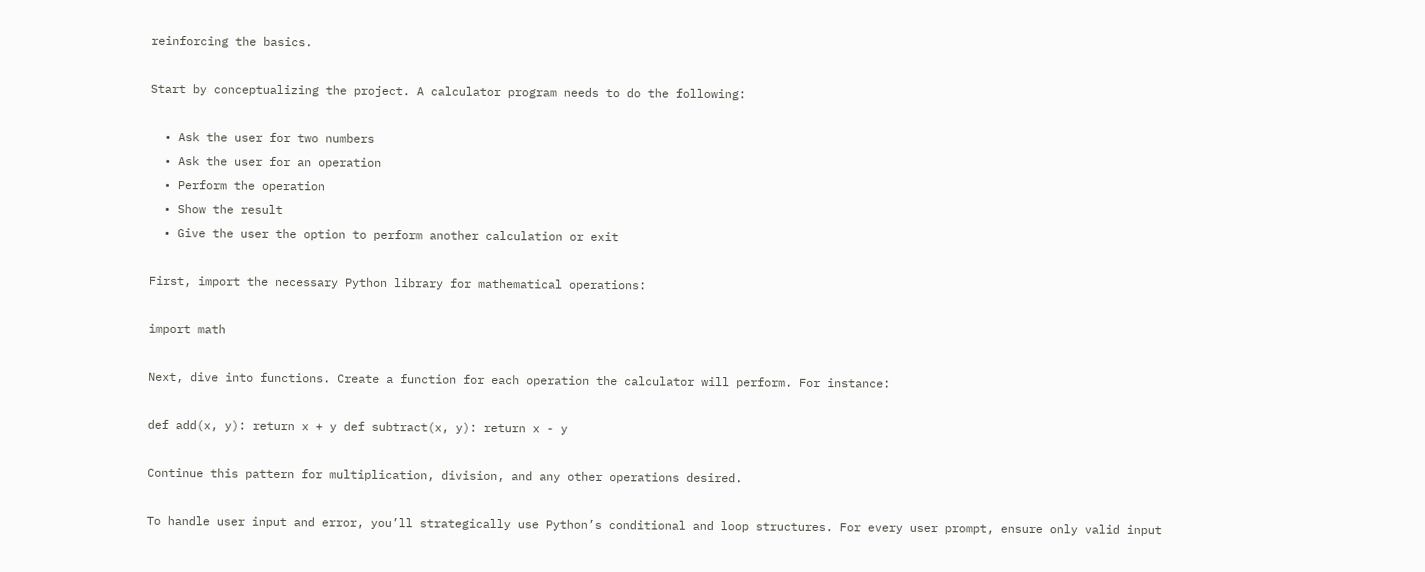reinforcing the basics.

Start by conceptualizing the project. A calculator program needs to do the following:

  • Ask the user for two numbers
  • Ask the user for an operation
  • Perform the operation
  • Show the result
  • Give the user the option to perform another calculation or exit

First, import the necessary Python library for mathematical operations:

import math

Next, dive into functions. Create a function for each operation the calculator will perform. For instance:

def add(x, y): return x + y def subtract(x, y): return x - y

Continue this pattern for multiplication, division, and any other operations desired.

To handle user input and error, you’ll strategically use Python’s conditional and loop structures. For every user prompt, ensure only valid input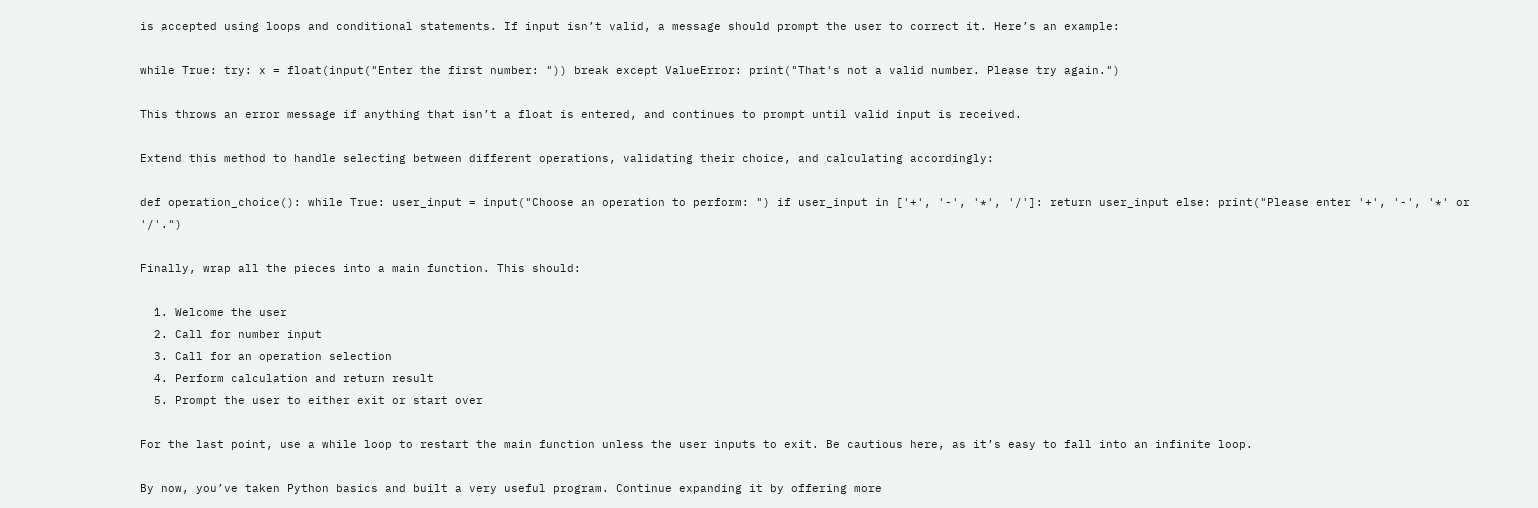is accepted using loops and conditional statements. If input isn’t valid, a message should prompt the user to correct it. Here’s an example:

while True: try: x = float(input("Enter the first number: ")) break except ValueError: print("That's not a valid number. Please try again.")

This throws an error message if anything that isn’t a float is entered, and continues to prompt until valid input is received.

Extend this method to handle selecting between different operations, validating their choice, and calculating accordingly:

def operation_choice(): while True: user_input = input("Choose an operation to perform: ") if user_input in ['+', '-', '*', '/']: return user_input else: print("Please enter '+', '-', '*' or '/'.")

Finally, wrap all the pieces into a main function. This should:

  1. Welcome the user
  2. Call for number input
  3. Call for an operation selection
  4. Perform calculation and return result
  5. Prompt the user to either exit or start over

For the last point, use a while loop to restart the main function unless the user inputs to exit. Be cautious here, as it’s easy to fall into an infinite loop.

By now, you’ve taken Python basics and built a very useful program. Continue expanding it by offering more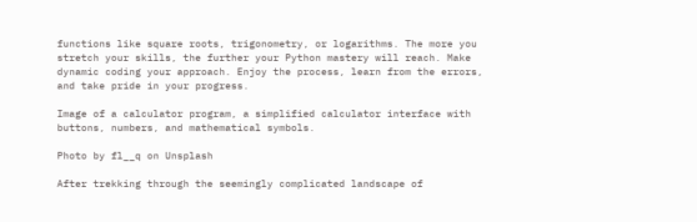functions like square roots, trigonometry, or logarithms. The more you stretch your skills, the further your Python mastery will reach. Make dynamic coding your approach. Enjoy the process, learn from the errors, and take pride in your progress.

Image of a calculator program, a simplified calculator interface with buttons, numbers, and mathematical symbols.

Photo by fl__q on Unsplash

After trekking through the seemingly complicated landscape of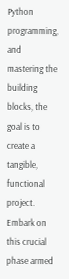Python programming, and mastering the building blocks, the goal is to create a tangible, functional project. Embark on this crucial phase armed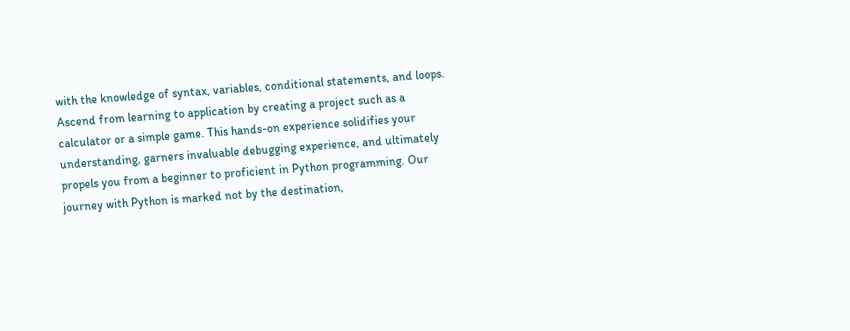with the knowledge of syntax, variables, conditional statements, and loops. Ascend from learning to application by creating a project such as a calculator or a simple game. This hands-on experience solidifies your understanding, garners invaluable debugging experience, and ultimately propels you from a beginner to proficient in Python programming. Our journey with Python is marked not by the destination,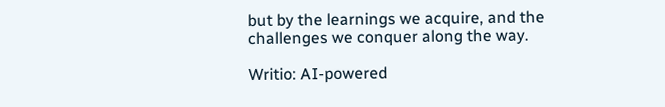but by the learnings we acquire, and the challenges we conquer along the way.

Writio: AI-powered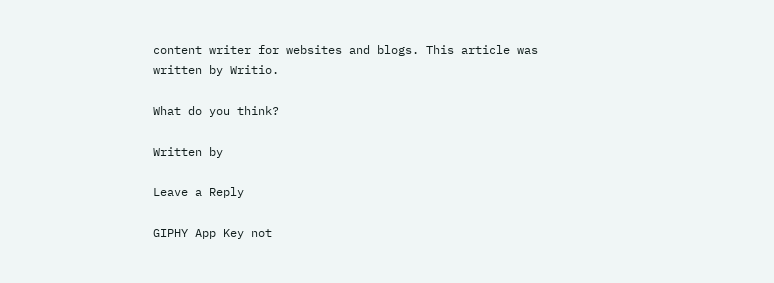content writer for websites and blogs. This article was written by Writio.

What do you think?

Written by

Leave a Reply

GIPHY App Key not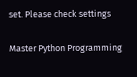set. Please check settings

Master Python Programming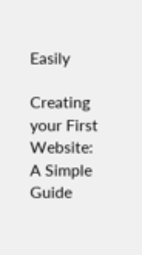Easily

Creating your First Website: A Simple Guide